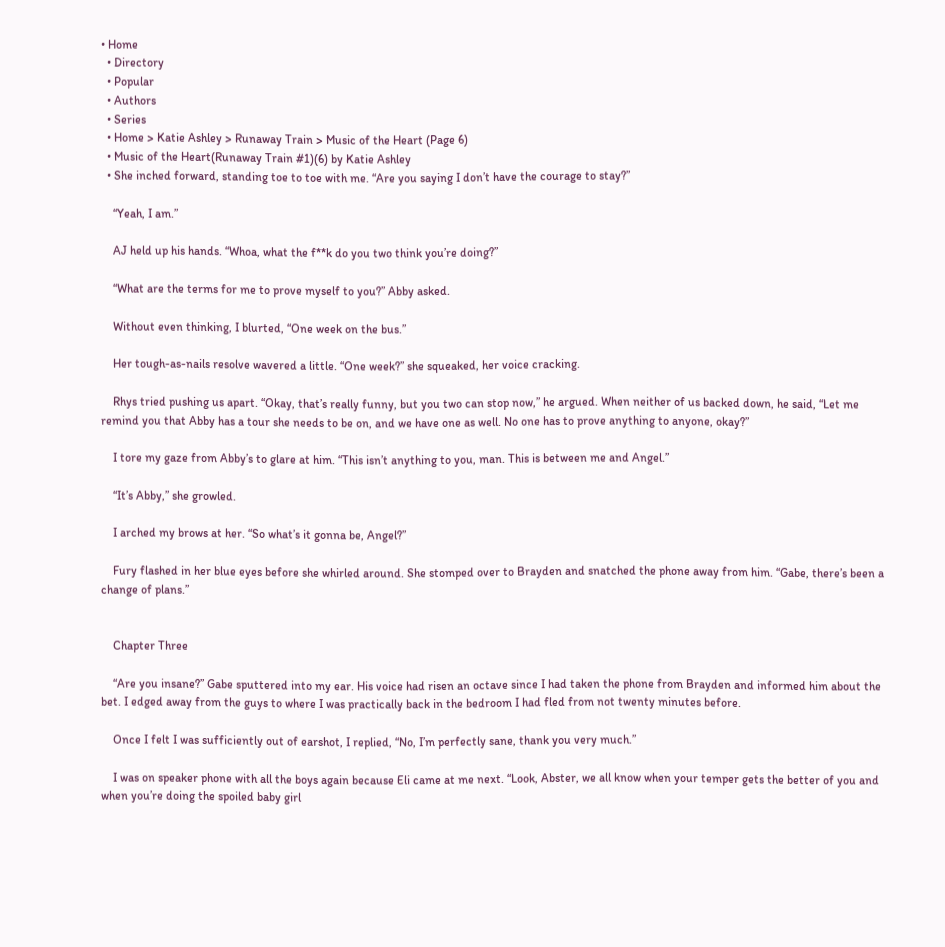• Home
  • Directory
  • Popular
  • Authors
  • Series
  • Home > Katie Ashley > Runaway Train > Music of the Heart (Page 6)
  • Music of the Heart(Runaway Train #1)(6) by Katie Ashley
  • She inched forward, standing toe to toe with me. “Are you saying I don’t have the courage to stay?”

    “Yeah, I am.”

    AJ held up his hands. “Whoa, what the f**k do you two think you’re doing?”

    “What are the terms for me to prove myself to you?” Abby asked.

    Without even thinking, I blurted, “One week on the bus.”

    Her tough-as-nails resolve wavered a little. “One week?” she squeaked, her voice cracking.

    Rhys tried pushing us apart. “Okay, that’s really funny, but you two can stop now,” he argued. When neither of us backed down, he said, “Let me remind you that Abby has a tour she needs to be on, and we have one as well. No one has to prove anything to anyone, okay?”

    I tore my gaze from Abby’s to glare at him. “This isn’t anything to you, man. This is between me and Angel.”

    “It’s Abby,” she growled.

    I arched my brows at her. “So what’s it gonna be, Angel?”

    Fury flashed in her blue eyes before she whirled around. She stomped over to Brayden and snatched the phone away from him. “Gabe, there’s been a change of plans.”


    Chapter Three

    “Are you insane?” Gabe sputtered into my ear. His voice had risen an octave since I had taken the phone from Brayden and informed him about the bet. I edged away from the guys to where I was practically back in the bedroom I had fled from not twenty minutes before.

    Once I felt I was sufficiently out of earshot, I replied, “No, I’m perfectly sane, thank you very much.”

    I was on speaker phone with all the boys again because Eli came at me next. “Look, Abster, we all know when your temper gets the better of you and when you’re doing the spoiled baby girl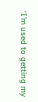‘I’m used to getting my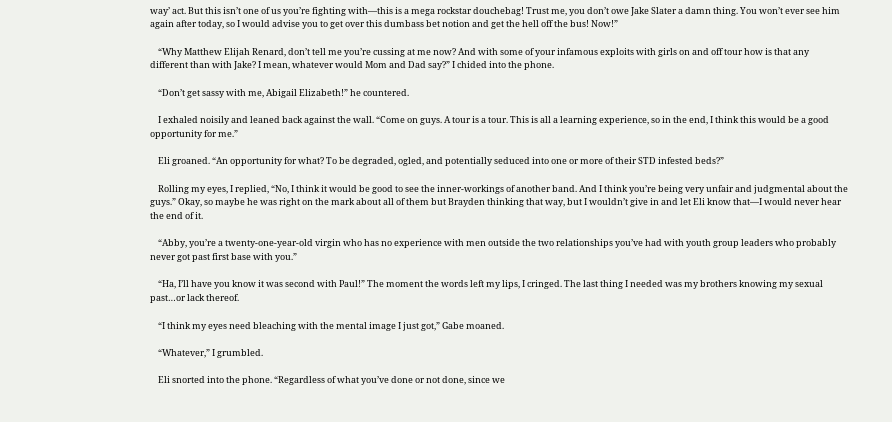way’ act. But this isn’t one of us you’re fighting with—this is a mega rockstar douchebag! Trust me, you don’t owe Jake Slater a damn thing. You won’t ever see him again after today, so I would advise you to get over this dumbass bet notion and get the hell off the bus! Now!”

    “Why Matthew Elijah Renard, don’t tell me you’re cussing at me now? And with some of your infamous exploits with girls on and off tour how is that any different than with Jake? I mean, whatever would Mom and Dad say?” I chided into the phone.

    “Don’t get sassy with me, Abigail Elizabeth!” he countered.

    I exhaled noisily and leaned back against the wall. “Come on guys. A tour is a tour. This is all a learning experience, so in the end, I think this would be a good opportunity for me.”

    Eli groaned. “An opportunity for what? To be degraded, ogled, and potentially seduced into one or more of their STD infested beds?”

    Rolling my eyes, I replied, “No, I think it would be good to see the inner-workings of another band. And I think you’re being very unfair and judgmental about the guys.” Okay, so maybe he was right on the mark about all of them but Brayden thinking that way, but I wouldn’t give in and let Eli know that—I would never hear the end of it.

    “Abby, you’re a twenty-one-year-old virgin who has no experience with men outside the two relationships you’ve had with youth group leaders who probably never got past first base with you.”

    “Ha, I’ll have you know it was second with Paul!” The moment the words left my lips, I cringed. The last thing I needed was my brothers knowing my sexual past…or lack thereof.

    “I think my eyes need bleaching with the mental image I just got,” Gabe moaned.

    “Whatever,” I grumbled.

    Eli snorted into the phone. “Regardless of what you’ve done or not done, since we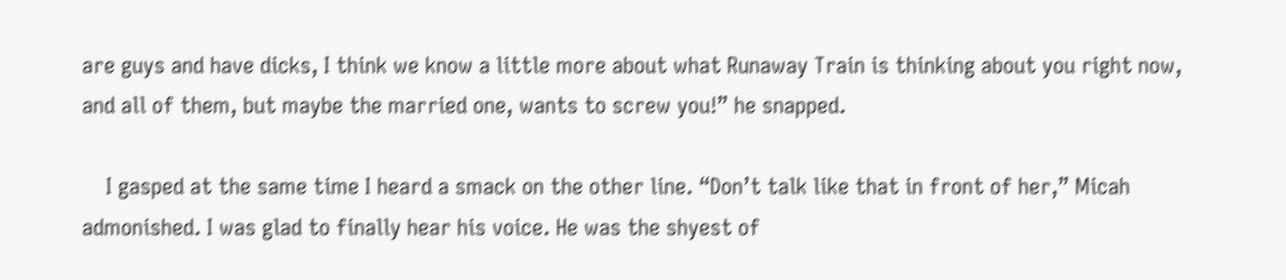are guys and have dicks, I think we know a little more about what Runaway Train is thinking about you right now, and all of them, but maybe the married one, wants to screw you!” he snapped.

    I gasped at the same time I heard a smack on the other line. “Don’t talk like that in front of her,” Micah admonished. I was glad to finally hear his voice. He was the shyest of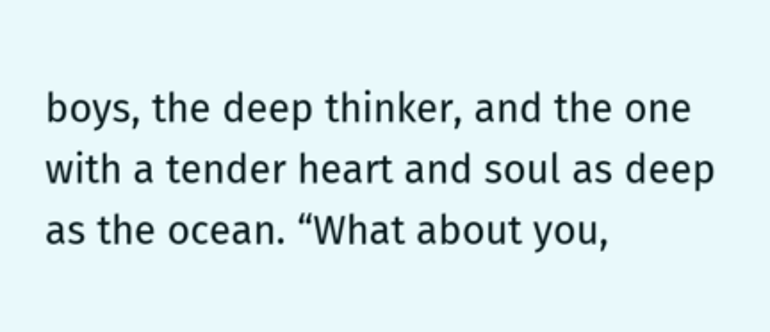boys, the deep thinker, and the one with a tender heart and soul as deep as the ocean. “What about you,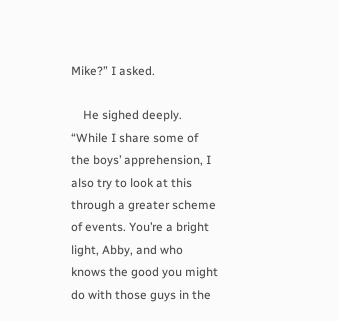Mike?” I asked.

    He sighed deeply. “While I share some of the boys’ apprehension, I also try to look at this through a greater scheme of events. You’re a bright light, Abby, and who knows the good you might do with those guys in the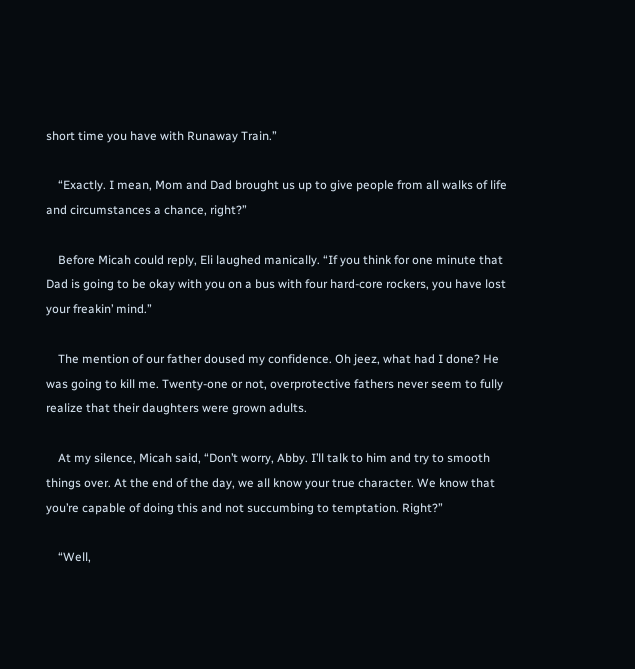short time you have with Runaway Train.”

    “Exactly. I mean, Mom and Dad brought us up to give people from all walks of life and circumstances a chance, right?”

    Before Micah could reply, Eli laughed manically. “If you think for one minute that Dad is going to be okay with you on a bus with four hard-core rockers, you have lost your freakin’ mind.”

    The mention of our father doused my confidence. Oh jeez, what had I done? He was going to kill me. Twenty-one or not, overprotective fathers never seem to fully realize that their daughters were grown adults.

    At my silence, Micah said, “Don’t worry, Abby. I’ll talk to him and try to smooth things over. At the end of the day, we all know your true character. We know that you’re capable of doing this and not succumbing to temptation. Right?”

    “Well,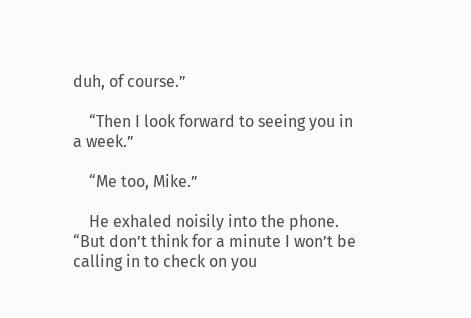duh, of course.”

    “Then I look forward to seeing you in a week.”

    “Me too, Mike.”

    He exhaled noisily into the phone. “But don’t think for a minute I won’t be calling in to check on you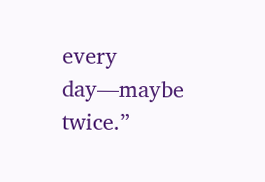every day—maybe twice.”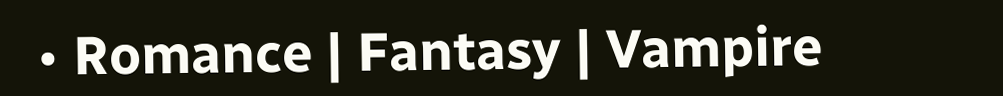• Romance | Fantasy | Vampire